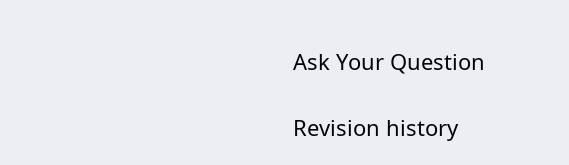Ask Your Question

Revision history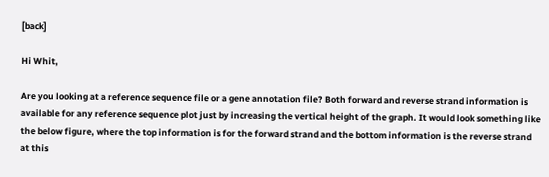[back]

Hi Whit,

Are you looking at a reference sequence file or a gene annotation file? Both forward and reverse strand information is available for any reference sequence plot just by increasing the vertical height of the graph. It would look something like the below figure, where the top information is for the forward strand and the bottom information is the reverse strand at this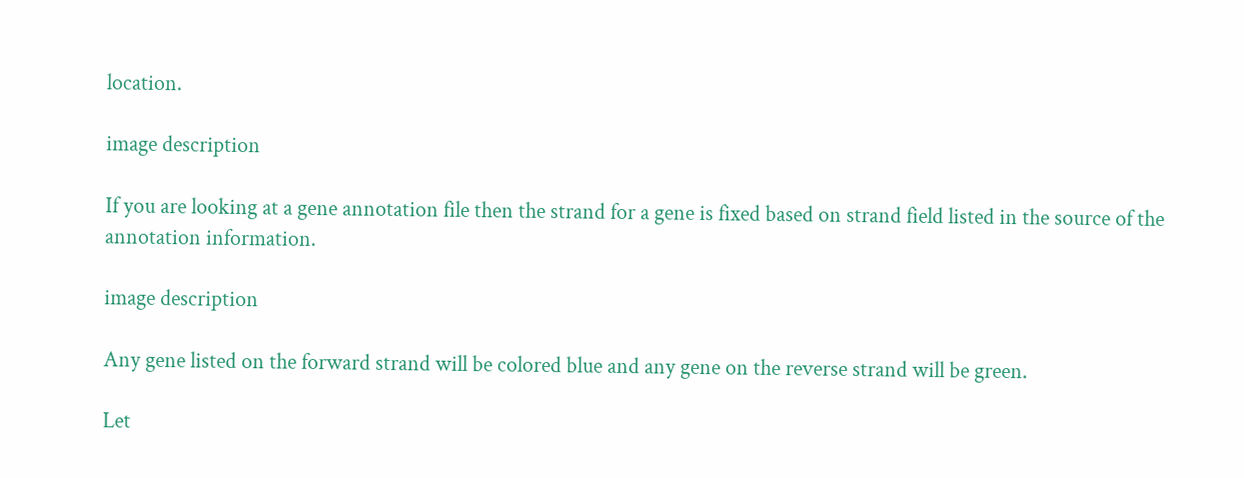location.

image description

If you are looking at a gene annotation file then the strand for a gene is fixed based on strand field listed in the source of the annotation information.

image description

Any gene listed on the forward strand will be colored blue and any gene on the reverse strand will be green.

Let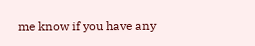me know if you have any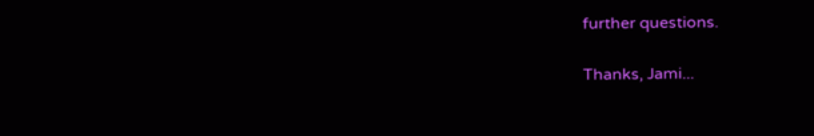further questions.

Thanks, Jami...